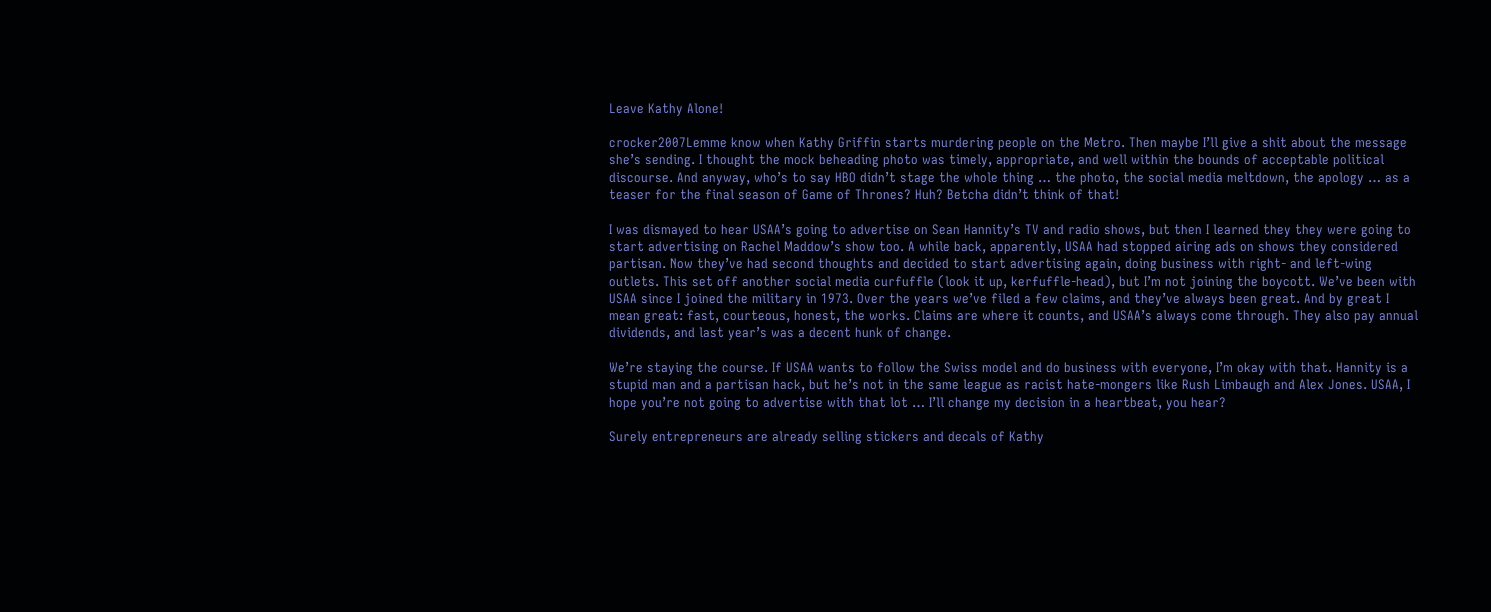Leave Kathy Alone!

crocker2007Lemme know when Kathy Griffin starts murdering people on the Metro. Then maybe I’ll give a shit about the message she’s sending. I thought the mock beheading photo was timely, appropriate, and well within the bounds of acceptable political discourse. And anyway, who’s to say HBO didn’t stage the whole thing … the photo, the social media meltdown, the apology … as a teaser for the final season of Game of Thrones? Huh? Betcha didn’t think of that!

I was dismayed to hear USAA’s going to advertise on Sean Hannity’s TV and radio shows, but then I learned they they were going to start advertising on Rachel Maddow’s show too. A while back, apparently, USAA had stopped airing ads on shows they considered partisan. Now they’ve had second thoughts and decided to start advertising again, doing business with right- and left-wing outlets. This set off another social media curfuffle (look it up, kerfuffle-head), but I’m not joining the boycott. We’ve been with USAA since I joined the military in 1973. Over the years we’ve filed a few claims, and they’ve always been great. And by great I mean great: fast, courteous, honest, the works. Claims are where it counts, and USAA’s always come through. They also pay annual dividends, and last year’s was a decent hunk of change.

We’re staying the course. If USAA wants to follow the Swiss model and do business with everyone, I’m okay with that. Hannity is a stupid man and a partisan hack, but he’s not in the same league as racist hate-mongers like Rush Limbaugh and Alex Jones. USAA, I hope you’re not going to advertise with that lot … I’ll change my decision in a heartbeat, you hear?

Surely entrepreneurs are already selling stickers and decals of Kathy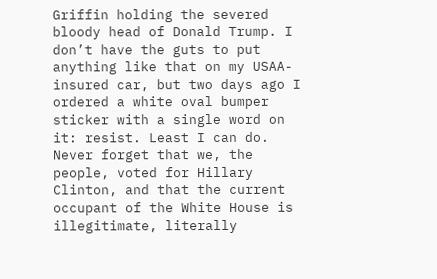Griffin holding the severed bloody head of Donald Trump. I don’t have the guts to put anything like that on my USAA-insured car, but two days ago I ordered a white oval bumper sticker with a single word on it: resist. Least I can do. Never forget that we, the people, voted for Hillary Clinton, and that the current occupant of the White House is illegitimate, literally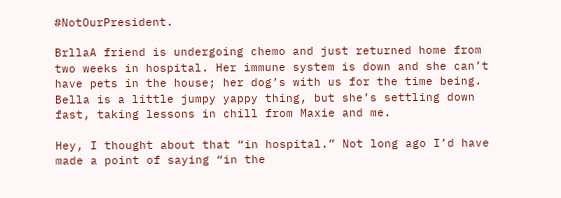#NotOurPresident.

BrllaA friend is undergoing chemo and just returned home from two weeks in hospital. Her immune system is down and she can’t have pets in the house; her dog’s with us for the time being. Bella is a little jumpy yappy thing, but she’s settling down fast, taking lessons in chill from Maxie and me.

Hey, I thought about that “in hospital.” Not long ago I’d have made a point of saying “in the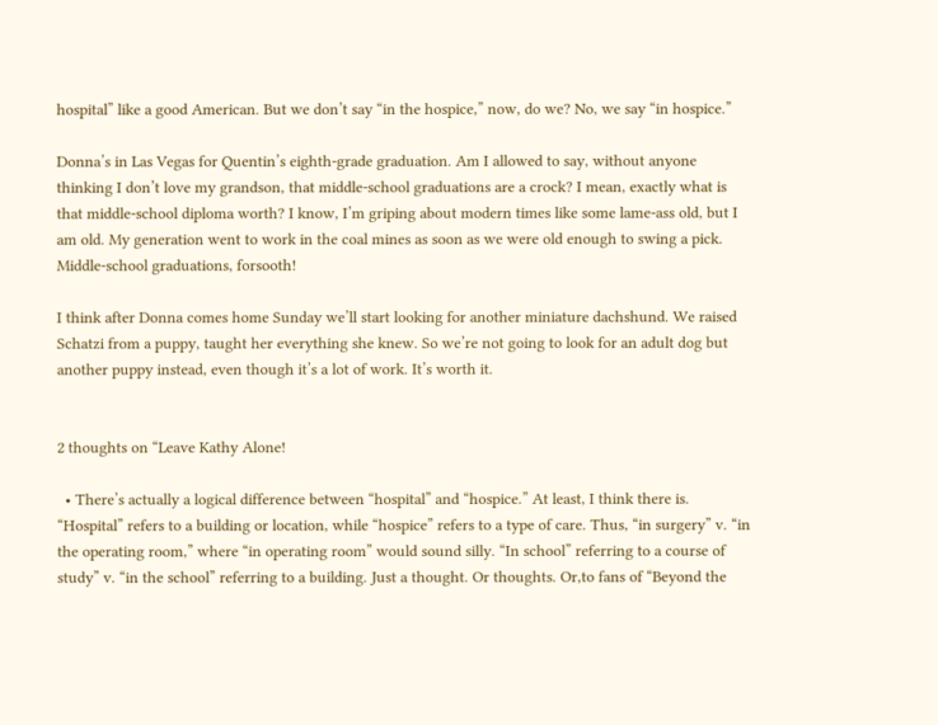hospital” like a good American. But we don’t say “in the hospice,” now, do we? No, we say “in hospice.”

Donna’s in Las Vegas for Quentin’s eighth-grade graduation. Am I allowed to say, without anyone thinking I don’t love my grandson, that middle-school graduations are a crock? I mean, exactly what is that middle-school diploma worth? I know, I’m griping about modern times like some lame-ass old, but I am old. My generation went to work in the coal mines as soon as we were old enough to swing a pick. Middle-school graduations, forsooth!

I think after Donna comes home Sunday we’ll start looking for another miniature dachshund. We raised Schatzi from a puppy, taught her everything she knew. So we’re not going to look for an adult dog but another puppy instead, even though it’s a lot of work. It’s worth it.


2 thoughts on “Leave Kathy Alone!

  • There’s actually a logical difference between “hospital” and “hospice.” At least, I think there is. “Hospital” refers to a building or location, while “hospice” refers to a type of care. Thus, “in surgery” v. “in the operating room,” where “in operating room” would sound silly. “In school” referring to a course of study” v. “in the school” referring to a building. Just a thought. Or thoughts. Or,to fans of “Beyond the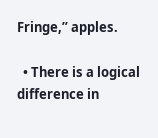Fringe,” apples.

  • There is a logical difference in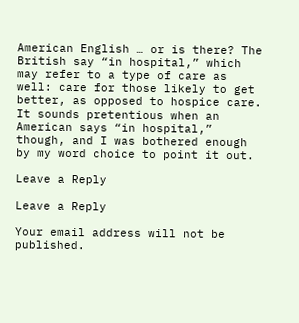American English … or is there? The British say “in hospital,” which may refer to a type of care as well: care for those likely to get better, as opposed to hospice care. It sounds pretentious when an American says “in hospital,” though, and I was bothered enough by my word choice to point it out.

Leave a Reply

Leave a Reply

Your email address will not be published.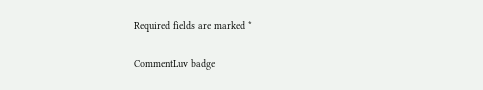Required fields are marked *

CommentLuv badge